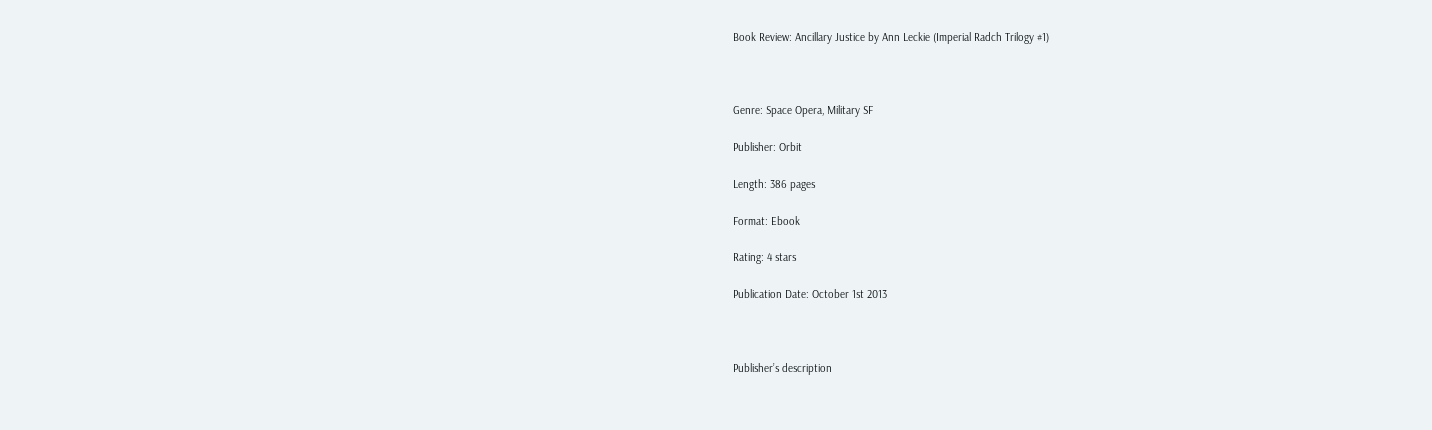Book Review: Ancillary Justice by Ann Leckie (Imperial Radch Trilogy #1)



Genre: Space Opera, Military SF

Publisher: Orbit

Length: 386 pages

Format: Ebook

Rating: 4 stars

Publication Date: October 1st 2013



Publisher’s description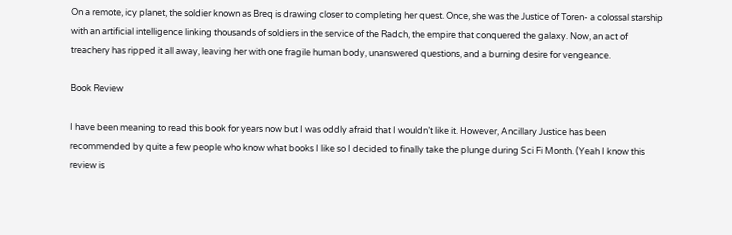On a remote, icy planet, the soldier known as Breq is drawing closer to completing her quest. Once, she was the Justice of Toren- a colossal starship with an artificial intelligence linking thousands of soldiers in the service of the Radch, the empire that conquered the galaxy. Now, an act of treachery has ripped it all away, leaving her with one fragile human body, unanswered questions, and a burning desire for vengeance.

Book Review

I have been meaning to read this book for years now but I was oddly afraid that I wouldn’t like it. However, Ancillary Justice has been recommended by quite a few people who know what books I like so I decided to finally take the plunge during Sci Fi Month. (Yeah I know this review is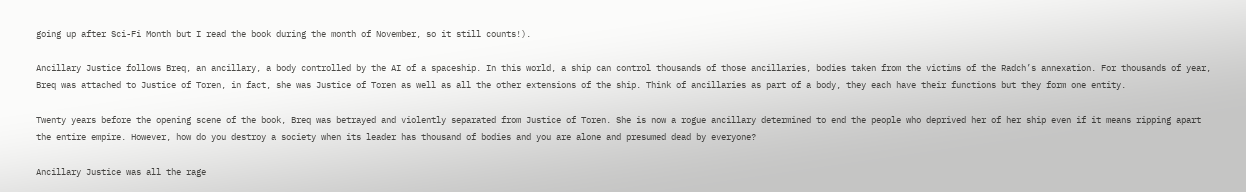going up after Sci-Fi Month but I read the book during the month of November, so it still counts!).

Ancillary Justice follows Breq, an ancillary, a body controlled by the AI of a spaceship. In this world, a ship can control thousands of those ancillaries, bodies taken from the victims of the Radch’s annexation. For thousands of year, Breq was attached to Justice of Toren, in fact, she was Justice of Toren as well as all the other extensions of the ship. Think of ancillaries as part of a body, they each have their functions but they form one entity.

Twenty years before the opening scene of the book, Breq was betrayed and violently separated from Justice of Toren. She is now a rogue ancillary determined to end the people who deprived her of her ship even if it means ripping apart the entire empire. However, how do you destroy a society when its leader has thousand of bodies and you are alone and presumed dead by everyone?

Ancillary Justice was all the rage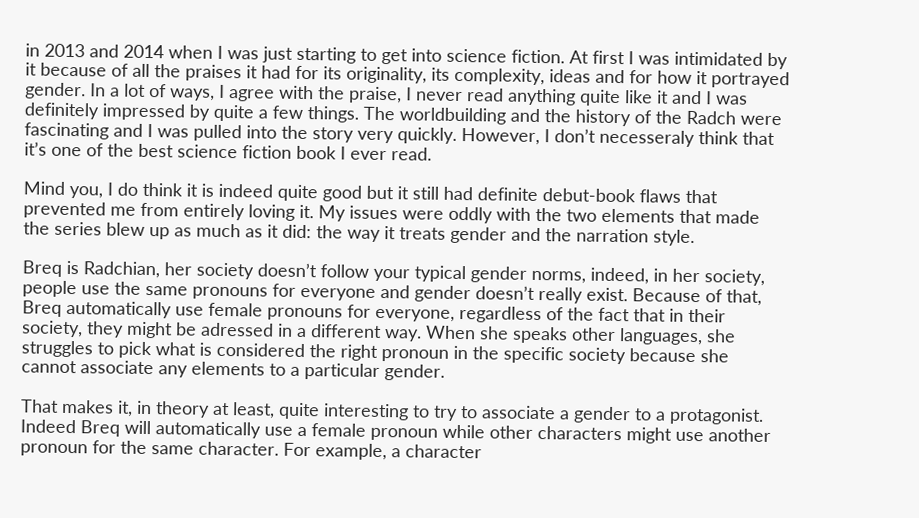in 2013 and 2014 when I was just starting to get into science fiction. At first I was intimidated by it because of all the praises it had for its originality, its complexity, ideas and for how it portrayed gender. In a lot of ways, I agree with the praise, I never read anything quite like it and I was definitely impressed by quite a few things. The worldbuilding and the history of the Radch were fascinating and I was pulled into the story very quickly. However, I don’t necesseraly think that it’s one of the best science fiction book I ever read.

Mind you, I do think it is indeed quite good but it still had definite debut-book flaws that prevented me from entirely loving it. My issues were oddly with the two elements that made the series blew up as much as it did: the way it treats gender and the narration style.

Breq is Radchian, her society doesn’t follow your typical gender norms, indeed, in her society, people use the same pronouns for everyone and gender doesn’t really exist. Because of that, Breq automatically use female pronouns for everyone, regardless of the fact that in their society, they might be adressed in a different way. When she speaks other languages, she struggles to pick what is considered the right pronoun in the specific society because she cannot associate any elements to a particular gender.

That makes it, in theory at least, quite interesting to try to associate a gender to a protagonist. Indeed Breq will automatically use a female pronoun while other characters might use another pronoun for the same character. For example, a character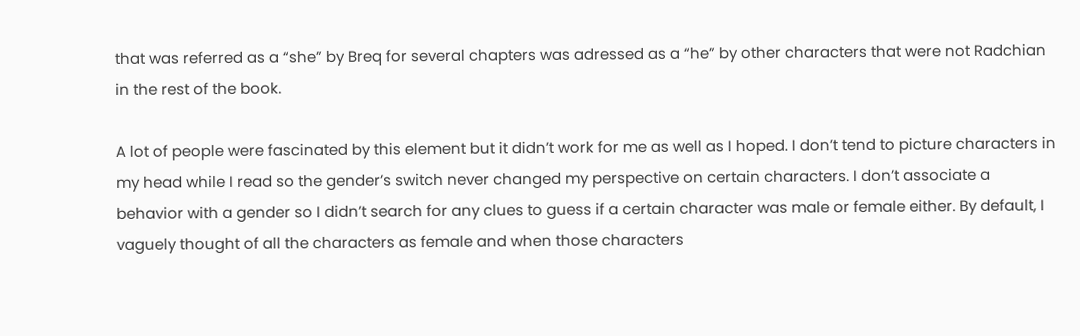that was referred as a “she” by Breq for several chapters was adressed as a “he” by other characters that were not Radchian in the rest of the book.

A lot of people were fascinated by this element but it didn’t work for me as well as I hoped. I don’t tend to picture characters in my head while I read so the gender’s switch never changed my perspective on certain characters. I don’t associate a behavior with a gender so I didn’t search for any clues to guess if a certain character was male or female either. By default, I vaguely thought of all the characters as female and when those characters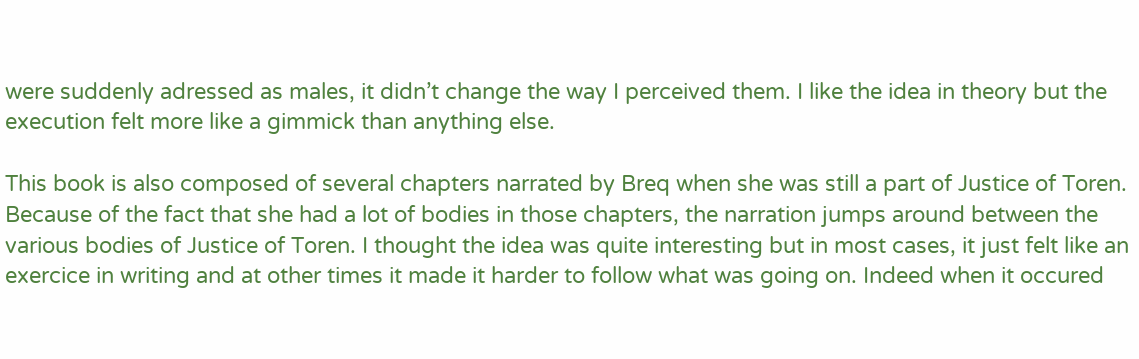were suddenly adressed as males, it didn’t change the way I perceived them. I like the idea in theory but the execution felt more like a gimmick than anything else.

This book is also composed of several chapters narrated by Breq when she was still a part of Justice of Toren. Because of the fact that she had a lot of bodies in those chapters, the narration jumps around between the various bodies of Justice of Toren. I thought the idea was quite interesting but in most cases, it just felt like an exercice in writing and at other times it made it harder to follow what was going on. Indeed when it occured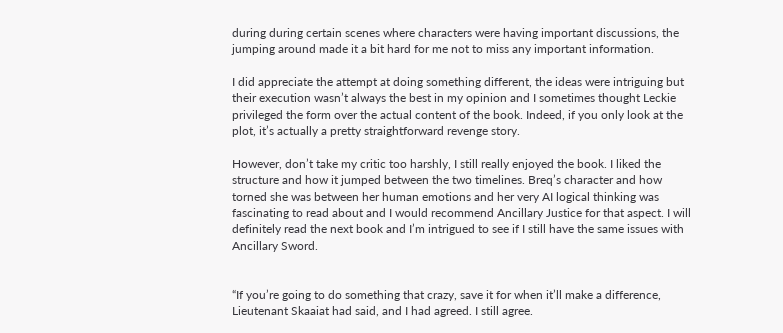during during certain scenes where characters were having important discussions, the jumping around made it a bit hard for me not to miss any important information.

I did appreciate the attempt at doing something different, the ideas were intriguing but their execution wasn’t always the best in my opinion and I sometimes thought Leckie privileged the form over the actual content of the book. Indeed, if you only look at the plot, it’s actually a pretty straightforward revenge story.

However, don’t take my critic too harshly, I still really enjoyed the book. I liked the structure and how it jumped between the two timelines. Breq’s character and how torned she was between her human emotions and her very AI logical thinking was fascinating to read about and I would recommend Ancillary Justice for that aspect. I will definitely read the next book and I’m intrigued to see if I still have the same issues with Ancillary Sword.


“If you’re going to do something that crazy, save it for when it’ll make a difference, Lieutenant Skaaiat had said, and I had agreed. I still agree.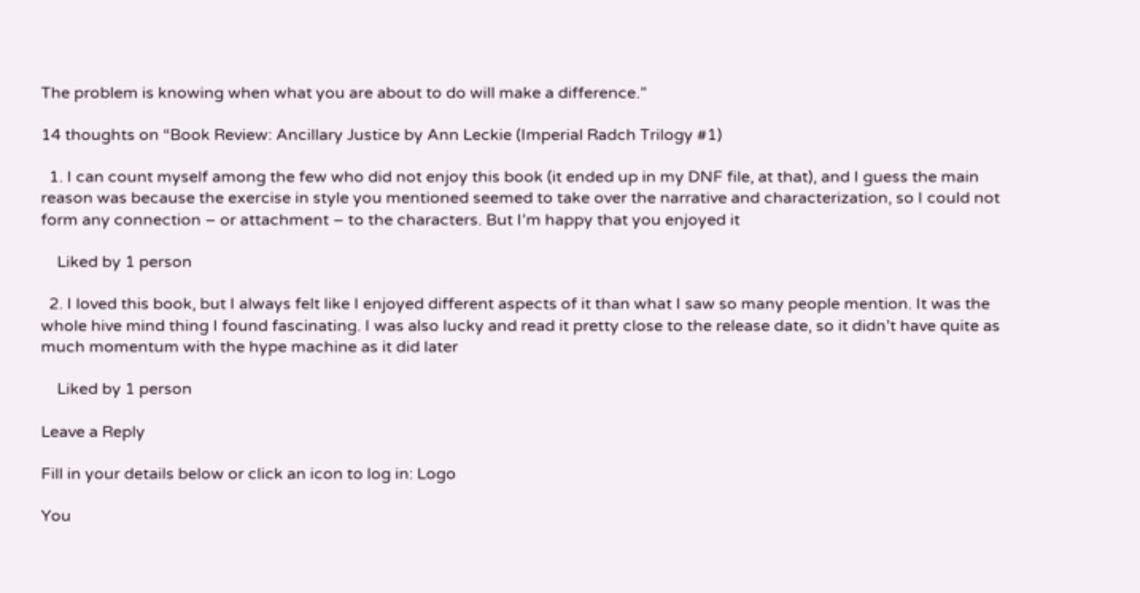The problem is knowing when what you are about to do will make a difference.”

14 thoughts on “Book Review: Ancillary Justice by Ann Leckie (Imperial Radch Trilogy #1)

  1. I can count myself among the few who did not enjoy this book (it ended up in my DNF file, at that), and I guess the main reason was because the exercise in style you mentioned seemed to take over the narrative and characterization, so I could not form any connection – or attachment – to the characters. But I’m happy that you enjoyed it

    Liked by 1 person

  2. I loved this book, but I always felt like I enjoyed different aspects of it than what I saw so many people mention. It was the whole hive mind thing I found fascinating. I was also lucky and read it pretty close to the release date, so it didn’t have quite as much momentum with the hype machine as it did later

    Liked by 1 person

Leave a Reply

Fill in your details below or click an icon to log in: Logo

You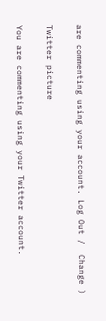are commenting using your account. Log Out /  Change )

Twitter picture

You are commenting using your Twitter account.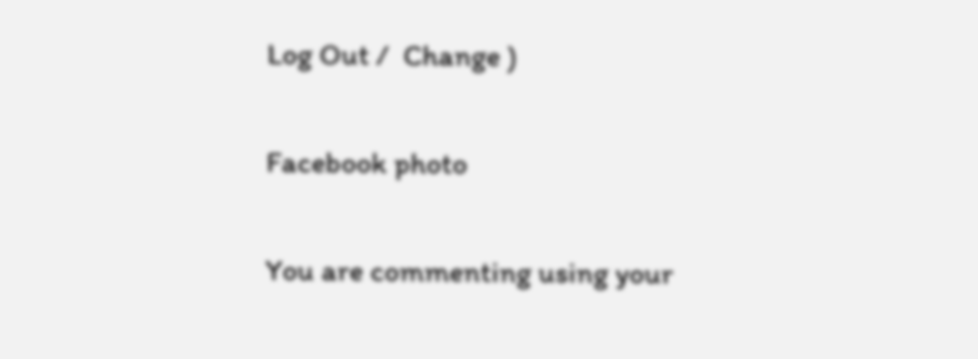Log Out /  Change )

Facebook photo

You are commenting using your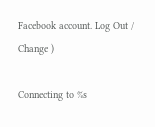Facebook account. Log Out /  Change )

Connecting to %s